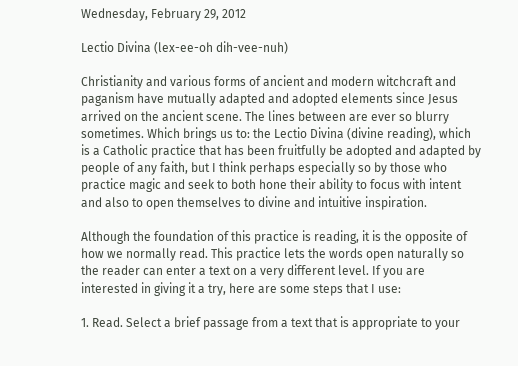Wednesday, February 29, 2012

Lectio Divina (lex-ee-oh dih-vee-nuh)

Christianity and various forms of ancient and modern witchcraft and paganism have mutually adapted and adopted elements since Jesus arrived on the ancient scene. The lines between are ever so blurry sometimes. Which brings us to: the Lectio Divina (divine reading), which is a Catholic practice that has been fruitfully be adopted and adapted by people of any faith, but I think perhaps especially so by those who practice magic and seek to both hone their ability to focus with intent and also to open themselves to divine and intuitive inspiration.

Although the foundation of this practice is reading, it is the opposite of how we normally read. This practice lets the words open naturally so the reader can enter a text on a very different level. If you are interested in giving it a try, here are some steps that I use:

1. Read. Select a brief passage from a text that is appropriate to your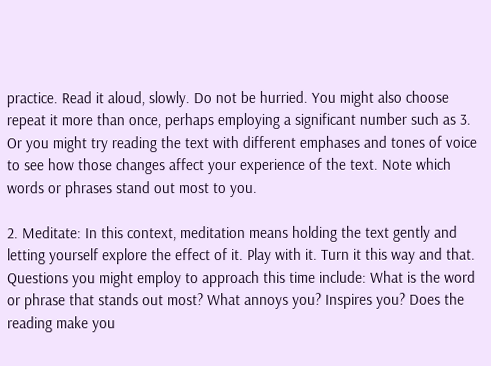practice. Read it aloud, slowly. Do not be hurried. You might also choose repeat it more than once, perhaps employing a significant number such as 3. Or you might try reading the text with different emphases and tones of voice to see how those changes affect your experience of the text. Note which words or phrases stand out most to you.

2. Meditate: In this context, meditation means holding the text gently and letting yourself explore the effect of it. Play with it. Turn it this way and that. Questions you might employ to approach this time include: What is the word or phrase that stands out most? What annoys you? Inspires you? Does the reading make you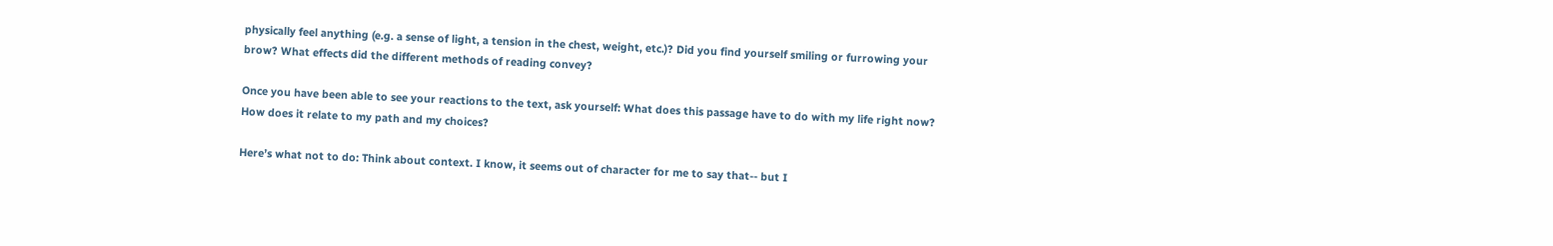physically feel anything (e.g. a sense of light, a tension in the chest, weight, etc.)? Did you find yourself smiling or furrowing your brow? What effects did the different methods of reading convey?

Once you have been able to see your reactions to the text, ask yourself: What does this passage have to do with my life right now? How does it relate to my path and my choices?

Here’s what not to do: Think about context. I know, it seems out of character for me to say that-- but I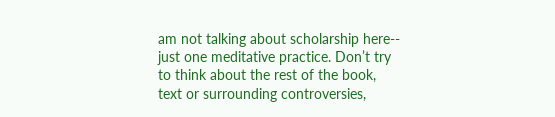am not talking about scholarship here-- just one meditative practice. Don’t try to think about the rest of the book, text or surrounding controversies,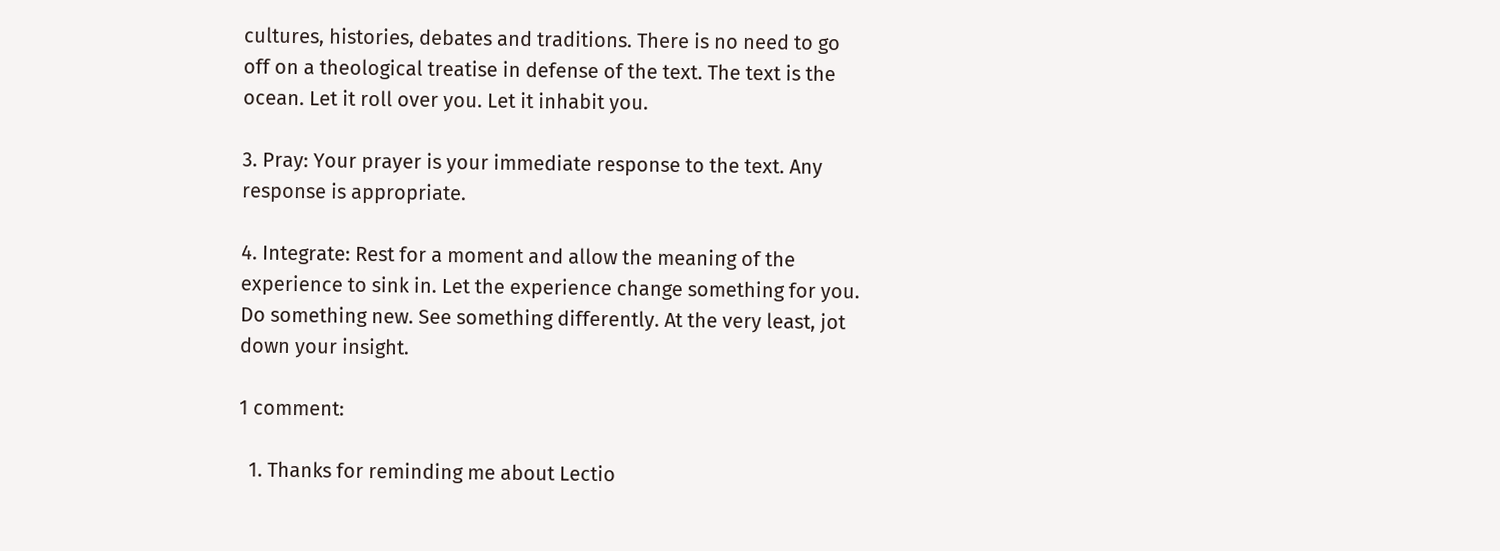cultures, histories, debates and traditions. There is no need to go off on a theological treatise in defense of the text. The text is the ocean. Let it roll over you. Let it inhabit you.

3. Pray: Your prayer is your immediate response to the text. Any response is appropriate.

4. Integrate: Rest for a moment and allow the meaning of the experience to sink in. Let the experience change something for you. Do something new. See something differently. At the very least, jot down your insight.

1 comment:

  1. Thanks for reminding me about Lectio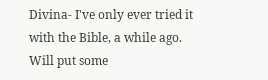Divina- I've only ever tried it with the Bible, a while ago. Will put some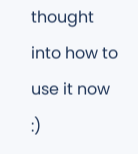thought into how to use it now :)